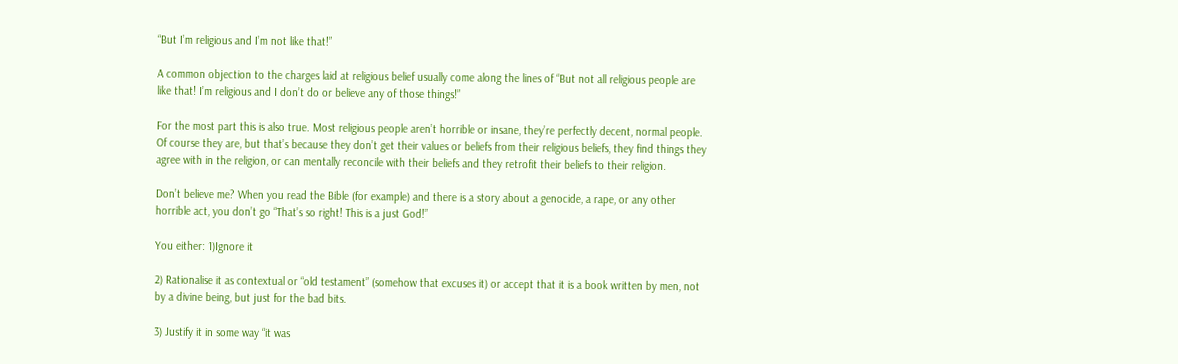“But I’m religious and I’m not like that!”

A common objection to the charges laid at religious belief usually come along the lines of “But not all religious people are like that! I’m religious and I don’t do or believe any of those things!”

For the most part this is also true. Most religious people aren’t horrible or insane, they’re perfectly decent, normal people. Of course they are, but that’s because they don’t get their values or beliefs from their religious beliefs, they find things they agree with in the religion, or can mentally reconcile with their beliefs and they retrofit their beliefs to their religion.

Don’t believe me? When you read the Bible (for example) and there is a story about a genocide, a rape, or any other horrible act, you don’t go “That’s so right! This is a just God!”

You either: 1)Ignore it

2) Rationalise it as contextual or “old testament” (somehow that excuses it) or accept that it is a book written by men, not by a divine being, but just for the bad bits.

3) Justify it in some way “it was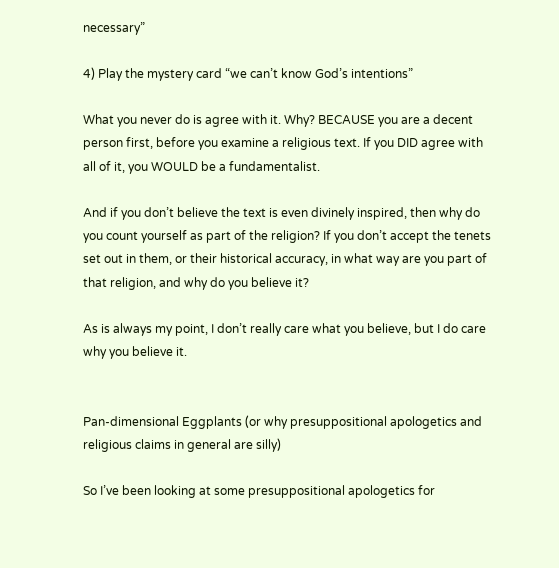necessary”

4) Play the mystery card “we can’t know God’s intentions”

What you never do is agree with it. Why? BECAUSE you are a decent person first, before you examine a religious text. If you DID agree with all of it, you WOULD be a fundamentalist.

And if you don’t believe the text is even divinely inspired, then why do you count yourself as part of the religion? If you don’t accept the tenets set out in them, or their historical accuracy, in what way are you part of that religion, and why do you believe it?

As is always my point, I don’t really care what you believe, but I do care why you believe it.


Pan-dimensional Eggplants (or why presuppositional apologetics and religious claims in general are silly)

So I’ve been looking at some presuppositional apologetics for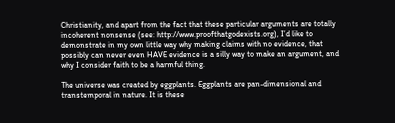Christianity, and apart from the fact that these particular arguments are totally incoherent nonsense (see: http://www.proofthatgodexists.org), I’d like to demonstrate in my own little way why making claims with no evidence, that possibly can never even HAVE evidence is a silly way to make an argument, and why I consider faith to be a harmful thing.

The universe was created by eggplants. Eggplants are pan-dimensional and transtemporal in nature. It is these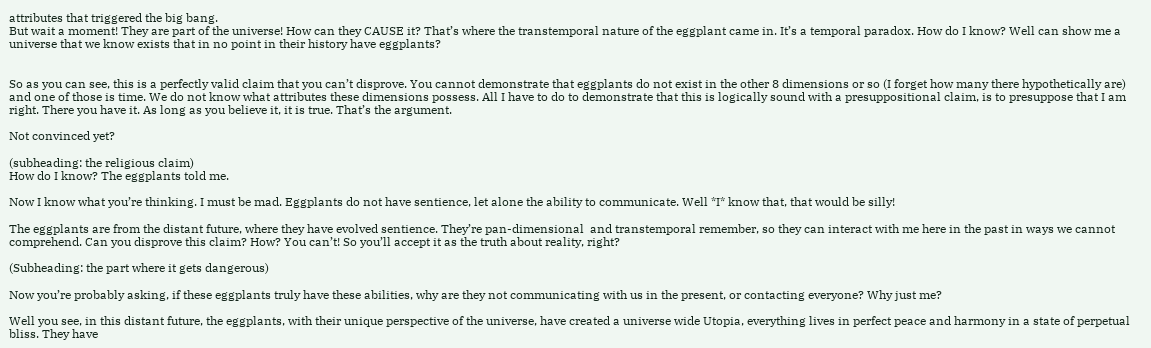attributes that triggered the big bang.
But wait a moment! They are part of the universe! How can they CAUSE it? That’s where the transtemporal nature of the eggplant came in. It’s a temporal paradox. How do I know? Well can show me a universe that we know exists that in no point in their history have eggplants?


So as you can see, this is a perfectly valid claim that you can’t disprove. You cannot demonstrate that eggplants do not exist in the other 8 dimensions or so (I forget how many there hypothetically are) and one of those is time. We do not know what attributes these dimensions possess. All I have to do to demonstrate that this is logically sound with a presuppositional claim, is to presuppose that I am right. There you have it. As long as you believe it, it is true. That’s the argument.

Not convinced yet?

(subheading: the religious claim)
How do I know? The eggplants told me.

Now I know what you’re thinking. I must be mad. Eggplants do not have sentience, let alone the ability to communicate. Well *I* know that, that would be silly!

The eggplants are from the distant future, where they have evolved sentience. They’re pan-dimensional  and transtemporal remember, so they can interact with me here in the past in ways we cannot comprehend. Can you disprove this claim? How? You can’t! So you’ll accept it as the truth about reality, right?

(Subheading: the part where it gets dangerous)

Now you’re probably asking, if these eggplants truly have these abilities, why are they not communicating with us in the present, or contacting everyone? Why just me?

Well you see, in this distant future, the eggplants, with their unique perspective of the universe, have created a universe wide Utopia, everything lives in perfect peace and harmony in a state of perpetual bliss. They have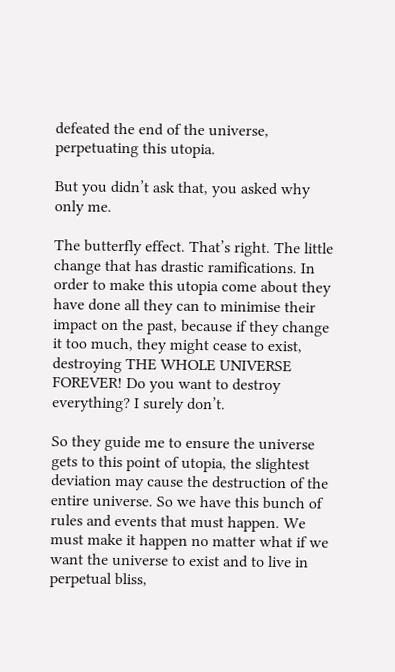defeated the end of the universe, perpetuating this utopia.

But you didn’t ask that, you asked why only me.

The butterfly effect. That’s right. The little change that has drastic ramifications. In order to make this utopia come about they have done all they can to minimise their impact on the past, because if they change it too much, they might cease to exist, destroying THE WHOLE UNIVERSE FOREVER! Do you want to destroy everything? I surely don’t.

So they guide me to ensure the universe gets to this point of utopia, the slightest deviation may cause the destruction of the entire universe. So we have this bunch of rules and events that must happen. We must make it happen no matter what if we want the universe to exist and to live in perpetual bliss,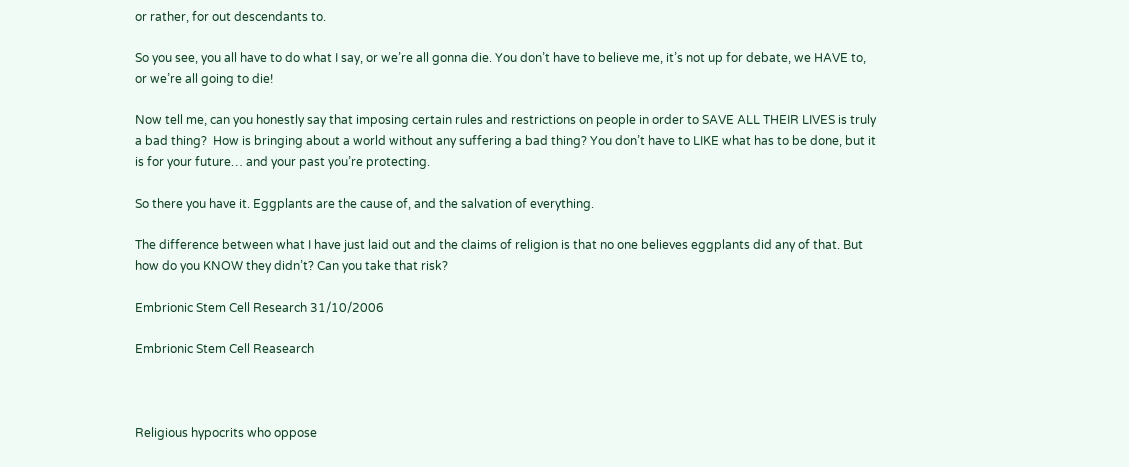or rather, for out descendants to.

So you see, you all have to do what I say, or we’re all gonna die. You don’t have to believe me, it’s not up for debate, we HAVE to, or we’re all going to die!

Now tell me, can you honestly say that imposing certain rules and restrictions on people in order to SAVE ALL THEIR LIVES is truly a bad thing?  How is bringing about a world without any suffering a bad thing? You don’t have to LIKE what has to be done, but it is for your future… and your past you’re protecting.

So there you have it. Eggplants are the cause of, and the salvation of everything.

The difference between what I have just laid out and the claims of religion is that no one believes eggplants did any of that. But how do you KNOW they didn’t? Can you take that risk?

Embrionic Stem Cell Research 31/10/2006

Embrionic Stem Cell Reasearch



Religious hypocrits who oppose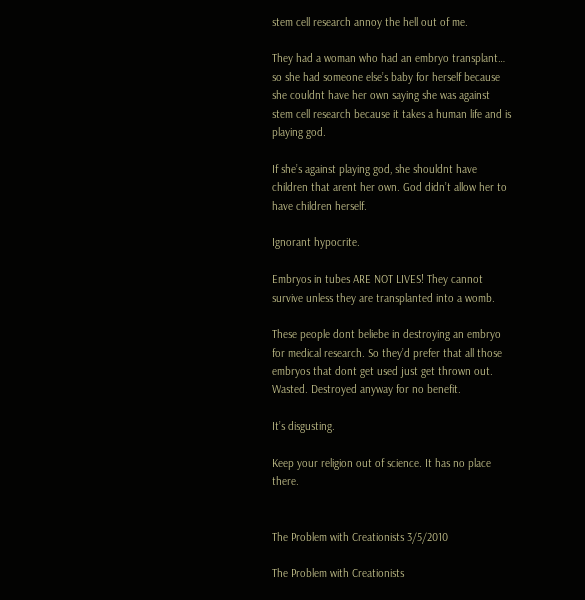stem cell research annoy the hell out of me.

They had a woman who had an embryo transplant… so she had someone else’s baby for herself because she couldnt have her own saying she was against stem cell research because it takes a human life and is playing god.

If she’s against playing god, she shouldnt have children that arent her own. God didn’t allow her to have children herself.

Ignorant hypocrite.

Embryos in tubes ARE NOT LIVES! They cannot survive unless they are transplanted into a womb.

These people dont beliebe in destroying an embryo for medical research. So they’d prefer that all those embryos that dont get used just get thrown out. Wasted. Destroyed anyway for no benefit.

It’s disgusting.

Keep your religion out of science. It has no place there.


The Problem with Creationists 3/5/2010

The Problem with Creationists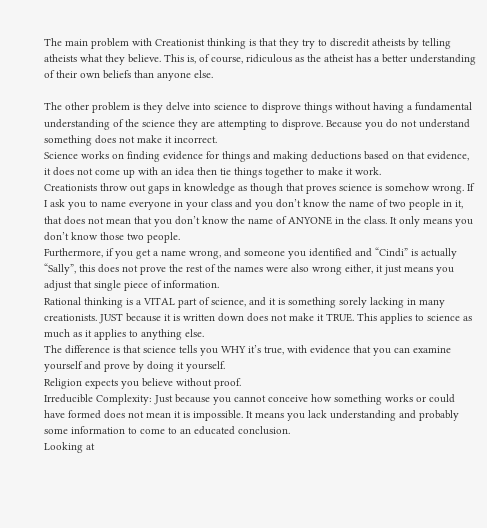The main problem with Creationist thinking is that they try to discredit atheists by telling atheists what they believe. This is, of course, ridiculous as the atheist has a better understanding of their own beliefs than anyone else.

The other problem is they delve into science to disprove things without having a fundamental understanding of the science they are attempting to disprove. Because you do not understand something does not make it incorrect.
Science works on finding evidence for things and making deductions based on that evidence, it does not come up with an idea then tie things together to make it work.
Creationists throw out gaps in knowledge as though that proves science is somehow wrong. If I ask you to name everyone in your class and you don’t know the name of two people in it, that does not mean that you don’t know the name of ANYONE in the class. It only means you don’t know those two people.
Furthermore, if you get a name wrong, and someone you identified and “Cindi” is actually “Sally”, this does not prove the rest of the names were also wrong either, it just means you adjust that single piece of information.
Rational thinking is a VITAL part of science, and it is something sorely lacking in many creationists. JUST because it is written down does not make it TRUE. This applies to science as much as it applies to anything else.
The difference is that science tells you WHY it’s true, with evidence that you can examine yourself and prove by doing it yourself.
Religion expects you believe without proof.
Irreducible Complexity: Just because you cannot conceive how something works or could have formed does not mean it is impossible. It means you lack understanding and probably some information to come to an educated conclusion.
Looking at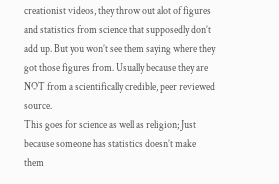creationist videos, they throw out alot of figures and statistics from science that supposedly don’t add up. But you won’t see them saying where they got those figures from. Usually because they are NOT from a scientifically credible, peer reviewed source.
This goes for science as well as religion; Just because someone has statistics doesn’t make them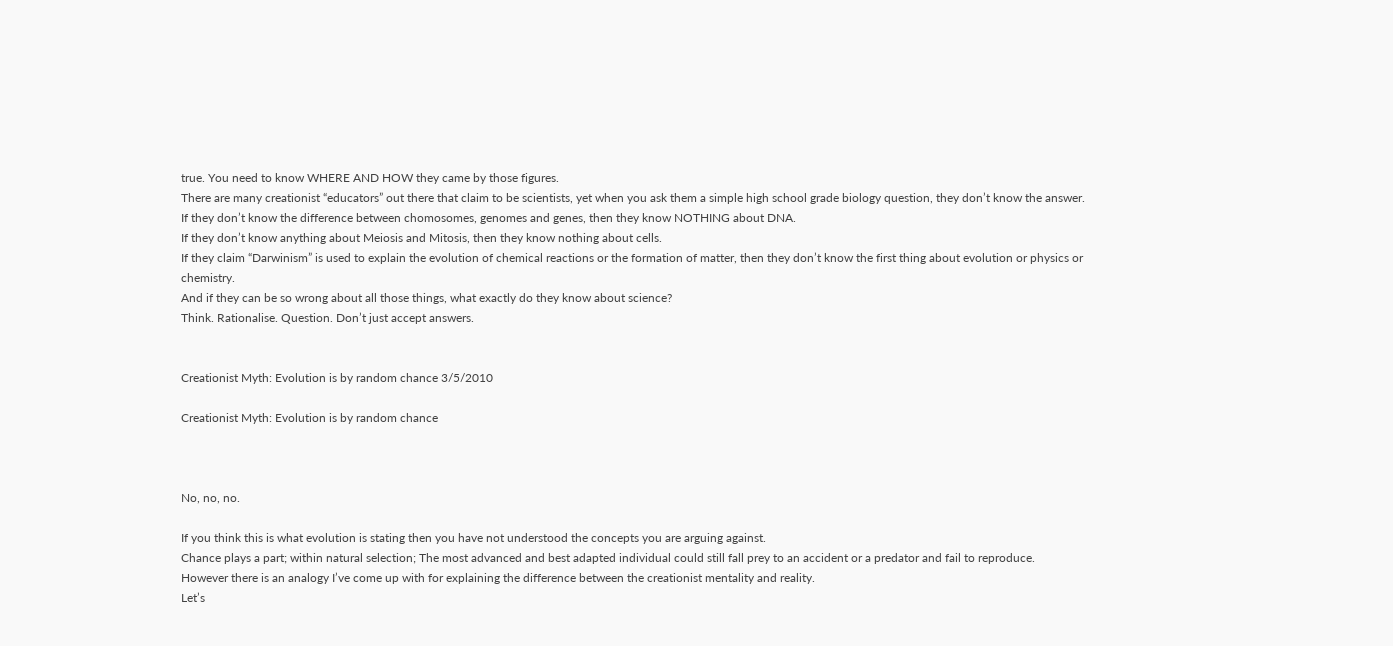true. You need to know WHERE AND HOW they came by those figures.
There are many creationist “educators” out there that claim to be scientists, yet when you ask them a simple high school grade biology question, they don’t know the answer.
If they don’t know the difference between chomosomes, genomes and genes, then they know NOTHING about DNA.
If they don’t know anything about Meiosis and Mitosis, then they know nothing about cells.
If they claim “Darwinism” is used to explain the evolution of chemical reactions or the formation of matter, then they don’t know the first thing about evolution or physics or chemistry.
And if they can be so wrong about all those things, what exactly do they know about science?
Think. Rationalise. Question. Don’t just accept answers.


Creationist Myth: Evolution is by random chance 3/5/2010

Creationist Myth: Evolution is by random chance



No, no, no.

If you think this is what evolution is stating then you have not understood the concepts you are arguing against.
Chance plays a part; within natural selection; The most advanced and best adapted individual could still fall prey to an accident or a predator and fail to reproduce.
However there is an analogy I’ve come up with for explaining the difference between the creationist mentality and reality.
Let’s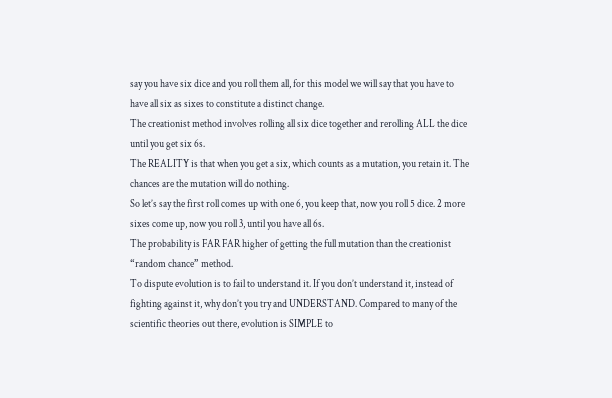say you have six dice and you roll them all, for this model we will say that you have to have all six as sixes to constitute a distinct change.
The creationist method involves rolling all six dice together and rerolling ALL the dice until you get six 6s.
The REALITY is that when you get a six, which counts as a mutation, you retain it. The chances are the mutation will do nothing.
So let’s say the first roll comes up with one 6, you keep that, now you roll 5 dice. 2 more sixes come up, now you roll 3, until you have all 6s.
The probability is FAR FAR higher of getting the full mutation than the creationist “random chance” method.
To dispute evolution is to fail to understand it. If you don’t understand it, instead of fighting against it, why don’t you try and UNDERSTAND. Compared to many of the scientific theories out there, evolution is SIMPLE to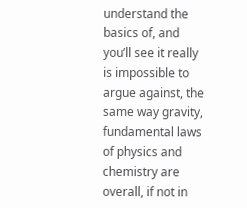understand the basics of, and you’ll see it really is impossible to argue against, the same way gravity, fundamental laws of physics and chemistry are overall, if not in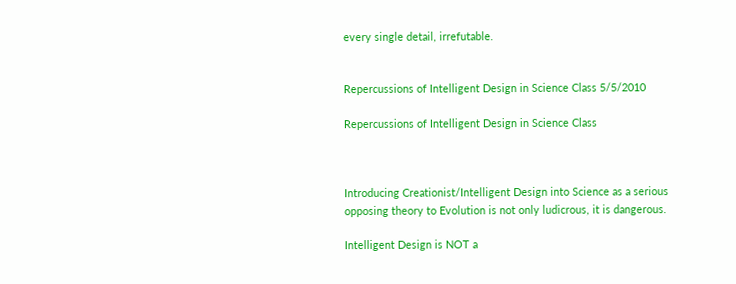every single detail, irrefutable.


Repercussions of Intelligent Design in Science Class 5/5/2010

Repercussions of Intelligent Design in Science Class



Introducing Creationist/Intelligent Design into Science as a serious opposing theory to Evolution is not only ludicrous, it is dangerous.

Intelligent Design is NOT a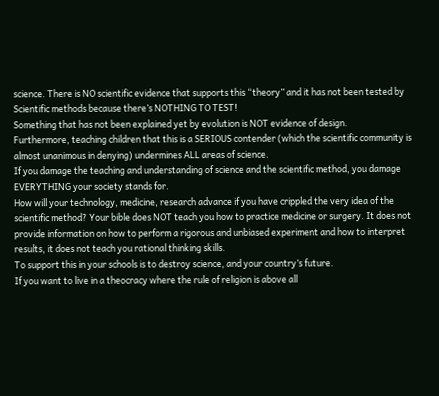science. There is NO scientific evidence that supports this “theory” and it has not been tested by Scientific methods because there’s NOTHING TO TEST!
Something that has not been explained yet by evolution is NOT evidence of design.
Furthermore, teaching children that this is a SERIOUS contender (which the scientific community is almost unanimous in denying) undermines ALL areas of science.
If you damage the teaching and understanding of science and the scientific method, you damage EVERYTHING your society stands for.
How will your technology, medicine, research advance if you have crippled the very idea of the scientific method? Your bible does NOT teach you how to practice medicine or surgery. It does not provide information on how to perform a rigorous and unbiased experiment and how to interpret results, it does not teach you rational thinking skills.
To support this in your schools is to destroy science, and your country’s future.
If you want to live in a theocracy where the rule of religion is above all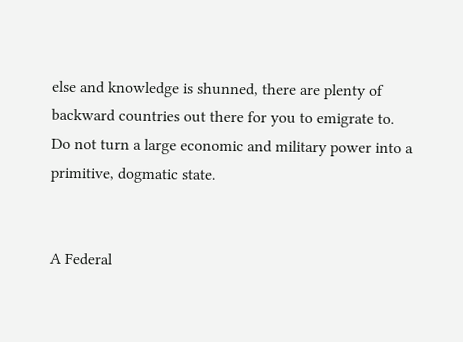else and knowledge is shunned, there are plenty of backward countries out there for you to emigrate to.
Do not turn a large economic and military power into a primitive, dogmatic state.


A Federal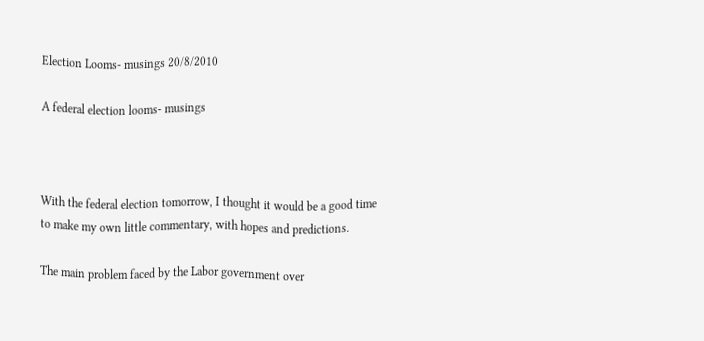Election Looms- musings 20/8/2010

A federal election looms- musings



With the federal election tomorrow, I thought it would be a good time to make my own little commentary, with hopes and predictions.

The main problem faced by the Labor government over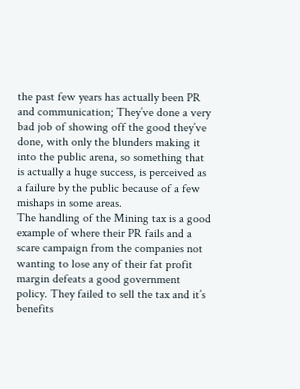the past few years has actually been PR and communication; They’ve done a very bad job of showing off the good they’ve done, with only the blunders making it into the public arena, so something that is actually a huge success, is perceived as a failure by the public because of a few mishaps in some areas.
The handling of the Mining tax is a good example of where their PR fails and a scare campaign from the companies not wanting to lose any of their fat profit margin defeats a good government policy. They failed to sell the tax and it’s benefits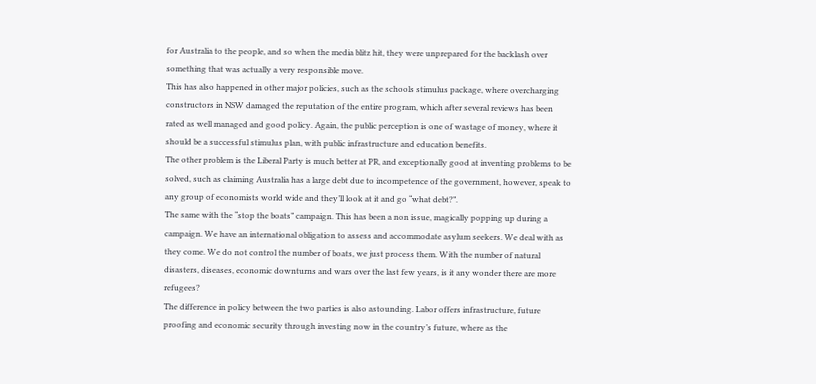for Australia to the people, and so when the media blitz hit, they were unprepared for the backlash over something that was actually a very responsible move.
This has also happened in other major policies, such as the schools stimulus package, where overcharging constructors in NSW damaged the reputation of the entire program, which after several reviews has been rated as well managed and good policy. Again, the public perception is one of wastage of money, where it should be a successful stimulus plan, with public infrastructure and education benefits.
The other problem is the Liberal Party is much better at PR, and exceptionally good at inventing problems to be solved, such as claiming Australia has a large debt due to incompetence of the government, however, speak to any group of economists world wide and they’ll look at it and go “what debt?”.
The same with the “stop the boats” campaign. This has been a non issue, magically popping up during a campaign. We have an international obligation to assess and accommodate asylum seekers. We deal with as they come. We do not control the number of boats, we just process them. With the number of natural disasters, diseases, economic downturns and wars over the last few years, is it any wonder there are more refugees?
The difference in policy between the two parties is also astounding. Labor offers infrastructure, future proofing and economic security through investing now in the country’s future, where as the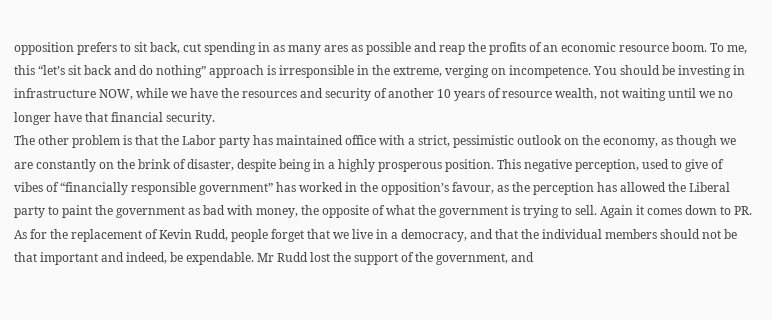opposition prefers to sit back, cut spending in as many ares as possible and reap the profits of an economic resource boom. To me, this “let’s sit back and do nothing” approach is irresponsible in the extreme, verging on incompetence. You should be investing in infrastructure NOW, while we have the resources and security of another 10 years of resource wealth, not waiting until we no longer have that financial security.
The other problem is that the Labor party has maintained office with a strict, pessimistic outlook on the economy, as though we are constantly on the brink of disaster, despite being in a highly prosperous position. This negative perception, used to give of vibes of “financially responsible government” has worked in the opposition’s favour, as the perception has allowed the Liberal party to paint the government as bad with money, the opposite of what the government is trying to sell. Again it comes down to PR.
As for the replacement of Kevin Rudd, people forget that we live in a democracy, and that the individual members should not be that important and indeed, be expendable. Mr Rudd lost the support of the government, and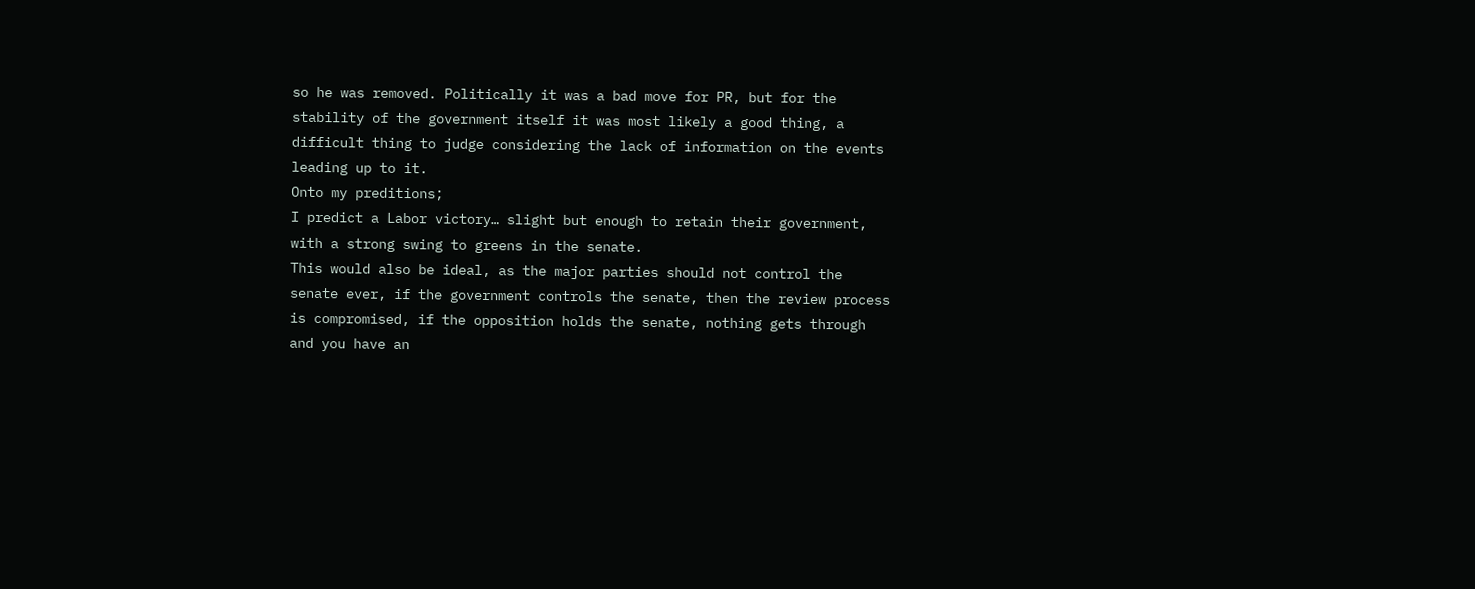so he was removed. Politically it was a bad move for PR, but for the stability of the government itself it was most likely a good thing, a difficult thing to judge considering the lack of information on the events leading up to it.
Onto my preditions;
I predict a Labor victory… slight but enough to retain their government, with a strong swing to greens in the senate.
This would also be ideal, as the major parties should not control the senate ever, if the government controls the senate, then the review process is compromised, if the opposition holds the senate, nothing gets through and you have an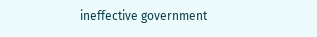ineffective government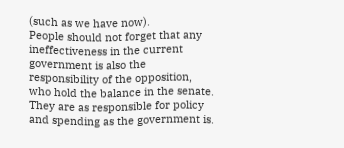(such as we have now).
People should not forget that any ineffectiveness in the current government is also the responsibility of the opposition, who hold the balance in the senate. They are as responsible for policy and spending as the government is.